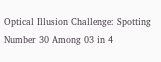Optical Illusion Challenge: Spotting Number 30 Among 03 in 4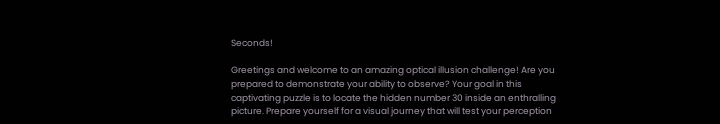Seconds!

Greetings and welcome to an amazing optical illusion challenge! Are you prepared to demonstrate your ability to observe? Your goal in this captivating puzzle is to locate the hidden number 30 inside an enthralling picture. Prepare yourself for a visual journey that will test your perception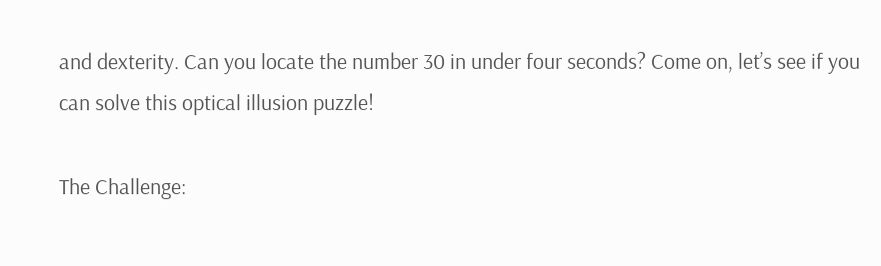and dexterity. Can you locate the number 30 in under four seconds? Come on, let’s see if you can solve this optical illusion puzzle!

The Challenge: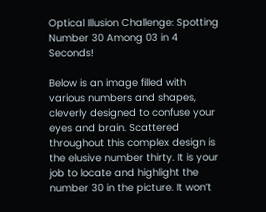Optical Illusion Challenge: Spotting Number 30 Among 03 in 4 Seconds!

Below is an image filled with various numbers and shapes, cleverly designed to confuse your eyes and brain. Scattered throughout this complex design is the elusive number thirty. It is your job to locate and highlight the number 30 in the picture. It won’t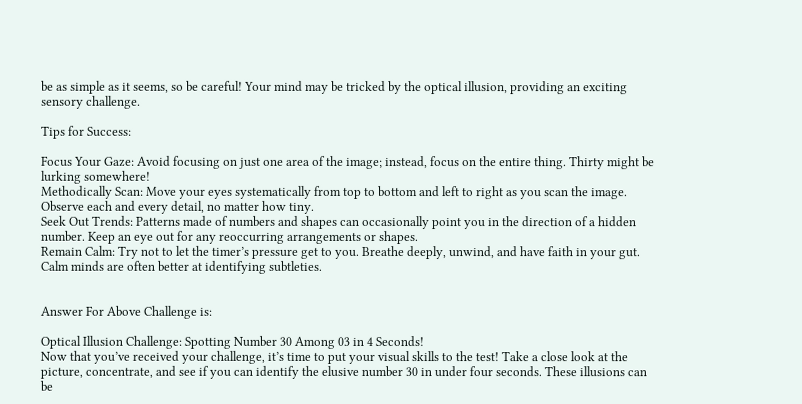be as simple as it seems, so be careful! Your mind may be tricked by the optical illusion, providing an exciting sensory challenge.

Tips for Success:

Focus Your Gaze: Avoid focusing on just one area of the image; instead, focus on the entire thing. Thirty might be lurking somewhere!
Methodically Scan: Move your eyes systematically from top to bottom and left to right as you scan the image. Observe each and every detail, no matter how tiny.
Seek Out Trends: Patterns made of numbers and shapes can occasionally point you in the direction of a hidden number. Keep an eye out for any reoccurring arrangements or shapes.
Remain Calm: Try not to let the timer’s pressure get to you. Breathe deeply, unwind, and have faith in your gut. Calm minds are often better at identifying subtleties.


Answer For Above Challenge is:

Optical Illusion Challenge: Spotting Number 30 Among 03 in 4 Seconds!
Now that you’ve received your challenge, it’s time to put your visual skills to the test! Take a close look at the picture, concentrate, and see if you can identify the elusive number 30 in under four seconds. These illusions can be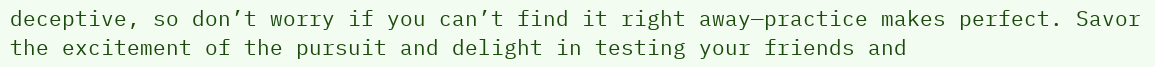deceptive, so don’t worry if you can’t find it right away—practice makes perfect. Savor the excitement of the pursuit and delight in testing your friends and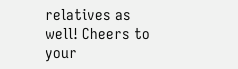relatives as well! Cheers to your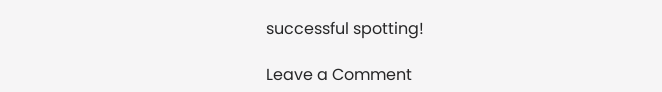successful spotting!

Leave a Comment